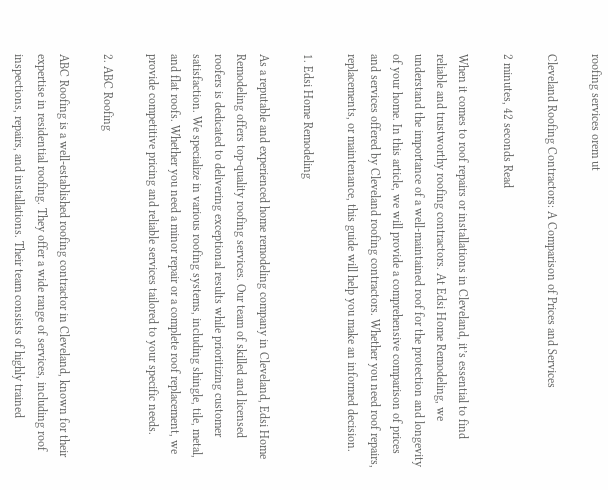roofing services orem ut

Cleveland Roofing Contractors: A Comparison of Prices and Services

2 minutes, 42 seconds Read

When it comes to roof repairs or installations in Cleveland, it’s essential to find reliable and trustworthy roofing contractors. At Edsi Home Remodeling, we understand the importance of a well-maintained roof for the protection and longevity of your home. In this article, we will provide a comprehensive comparison of prices and services offered by Cleveland roofing contractors. Whether you need roof repairs, replacements, or maintenance, this guide will help you make an informed decision.

1. Edsi Home Remodeling

As a reputable and experienced home remodeling company in Cleveland, Edsi Home Remodeling offers top-quality roofing services. Our team of skilled and licensed roofers is dedicated to delivering exceptional results while prioritizing customer satisfaction. We specialize in various roofing systems, including shingle, tile, metal, and flat roofs. Whether you need a minor repair or a complete roof replacement, we provide competitive pricing and reliable services tailored to your specific needs.

2. ABC Roofing

ABC Roofing is a well-established roofing contractor in Cleveland, known for their expertise in residential roofing. They offer a wide range of services, including roof inspections, repairs, and installations. Their team consists of highly trained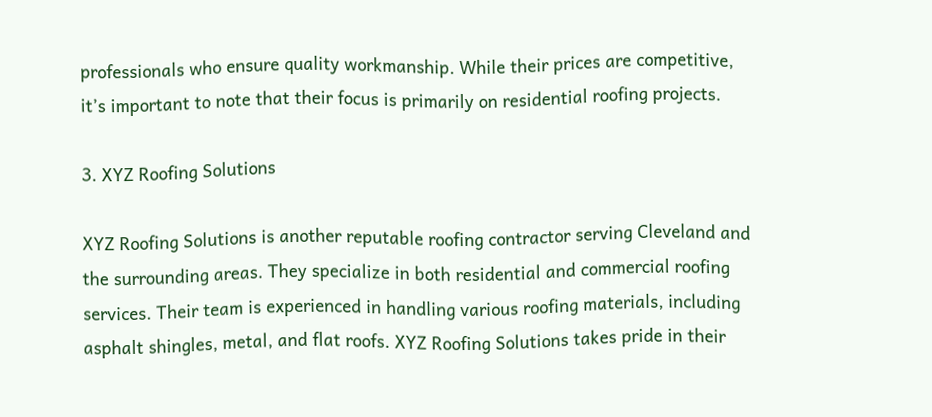professionals who ensure quality workmanship. While their prices are competitive, it’s important to note that their focus is primarily on residential roofing projects.

3. XYZ Roofing Solutions

XYZ Roofing Solutions is another reputable roofing contractor serving Cleveland and the surrounding areas. They specialize in both residential and commercial roofing services. Their team is experienced in handling various roofing materials, including asphalt shingles, metal, and flat roofs. XYZ Roofing Solutions takes pride in their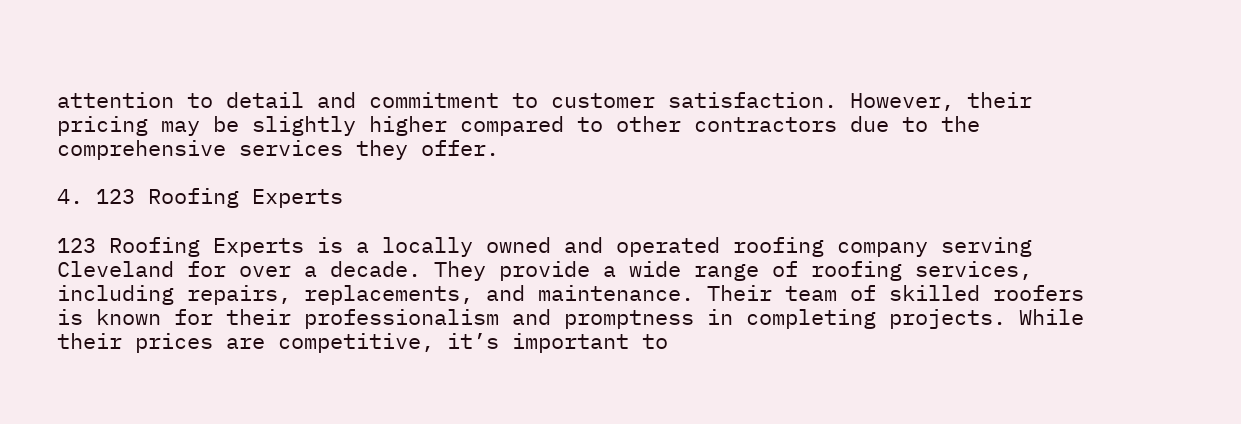attention to detail and commitment to customer satisfaction. However, their pricing may be slightly higher compared to other contractors due to the comprehensive services they offer.

4. 123 Roofing Experts

123 Roofing Experts is a locally owned and operated roofing company serving Cleveland for over a decade. They provide a wide range of roofing services, including repairs, replacements, and maintenance. Their team of skilled roofers is known for their professionalism and promptness in completing projects. While their prices are competitive, it’s important to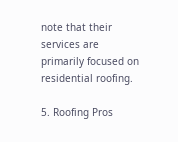note that their services are primarily focused on residential roofing.

5. Roofing Pros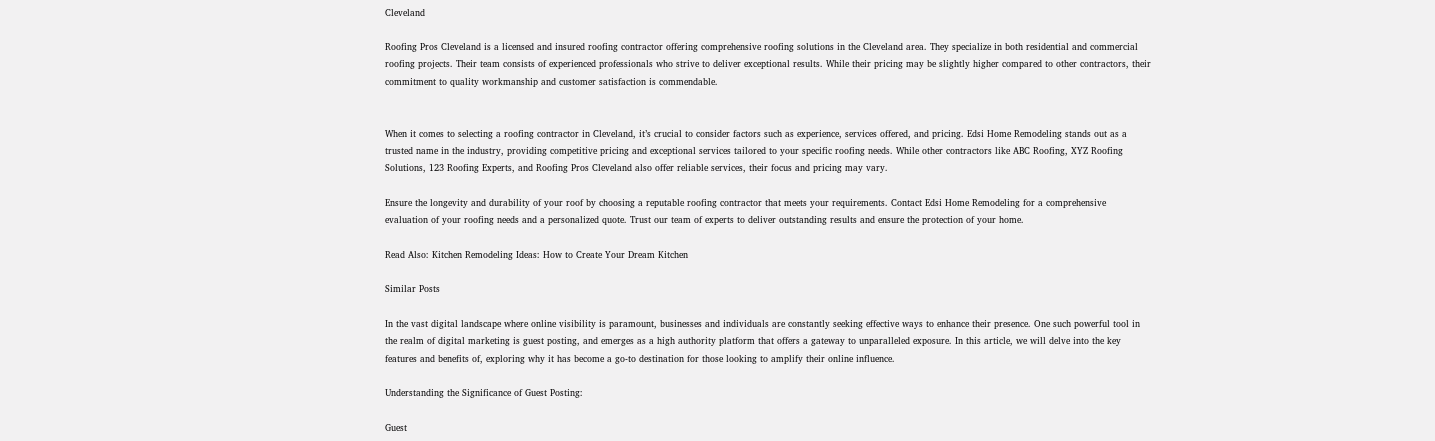Cleveland

Roofing Pros Cleveland is a licensed and insured roofing contractor offering comprehensive roofing solutions in the Cleveland area. They specialize in both residential and commercial roofing projects. Their team consists of experienced professionals who strive to deliver exceptional results. While their pricing may be slightly higher compared to other contractors, their commitment to quality workmanship and customer satisfaction is commendable.


When it comes to selecting a roofing contractor in Cleveland, it’s crucial to consider factors such as experience, services offered, and pricing. Edsi Home Remodeling stands out as a trusted name in the industry, providing competitive pricing and exceptional services tailored to your specific roofing needs. While other contractors like ABC Roofing, XYZ Roofing Solutions, 123 Roofing Experts, and Roofing Pros Cleveland also offer reliable services, their focus and pricing may vary.

Ensure the longevity and durability of your roof by choosing a reputable roofing contractor that meets your requirements. Contact Edsi Home Remodeling for a comprehensive evaluation of your roofing needs and a personalized quote. Trust our team of experts to deliver outstanding results and ensure the protection of your home.

Read Also: Kitchen Remodeling Ideas: How to Create Your Dream Kitchen

Similar Posts

In the vast digital landscape where online visibility is paramount, businesses and individuals are constantly seeking effective ways to enhance their presence. One such powerful tool in the realm of digital marketing is guest posting, and emerges as a high authority platform that offers a gateway to unparalleled exposure. In this article, we will delve into the key features and benefits of, exploring why it has become a go-to destination for those looking to amplify their online influence.

Understanding the Significance of Guest Posting:

Guest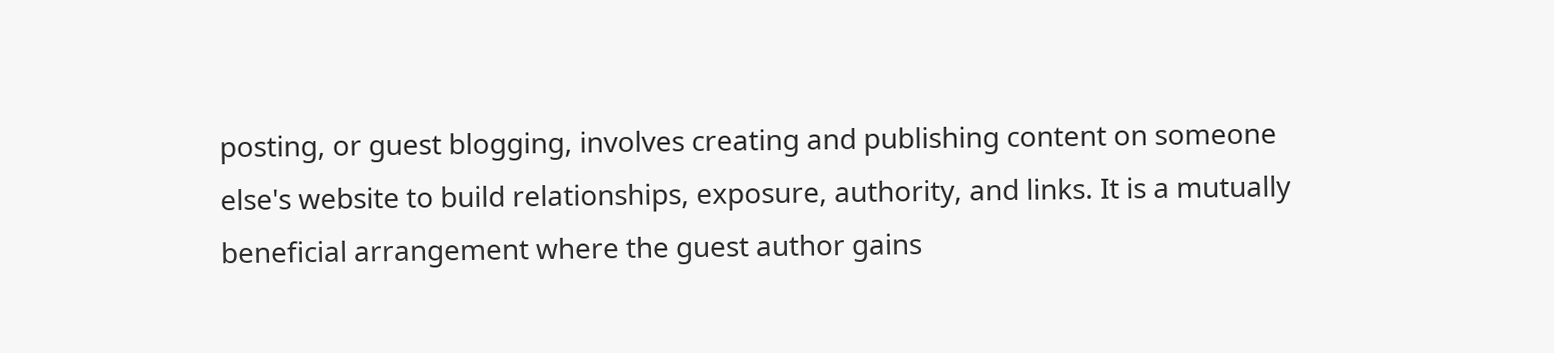posting, or guest blogging, involves creating and publishing content on someone else's website to build relationships, exposure, authority, and links. It is a mutually beneficial arrangement where the guest author gains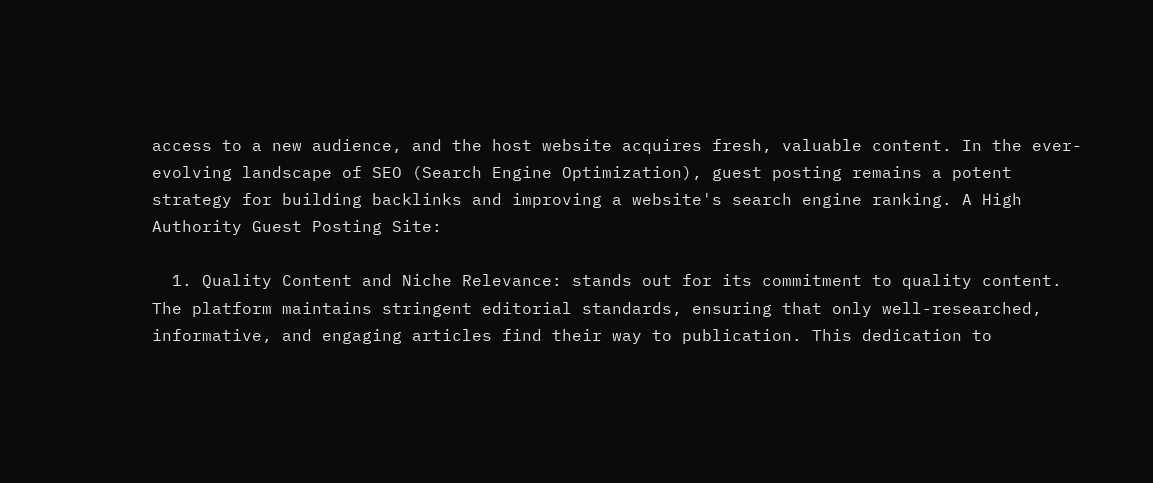access to a new audience, and the host website acquires fresh, valuable content. In the ever-evolving landscape of SEO (Search Engine Optimization), guest posting remains a potent strategy for building backlinks and improving a website's search engine ranking. A High Authority Guest Posting Site:

  1. Quality Content and Niche Relevance: stands out for its commitment to quality content. The platform maintains stringent editorial standards, ensuring that only well-researched, informative, and engaging articles find their way to publication. This dedication to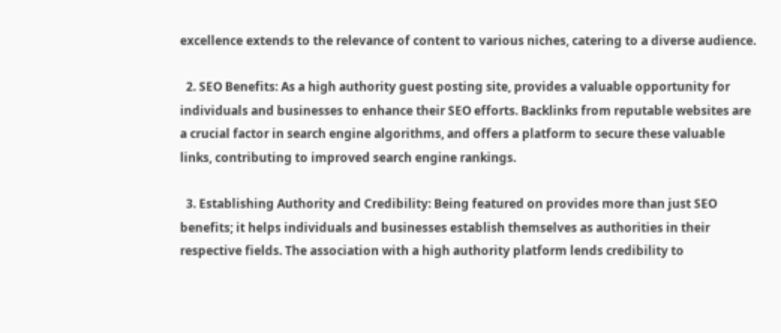excellence extends to the relevance of content to various niches, catering to a diverse audience.

  2. SEO Benefits: As a high authority guest posting site, provides a valuable opportunity for individuals and businesses to enhance their SEO efforts. Backlinks from reputable websites are a crucial factor in search engine algorithms, and offers a platform to secure these valuable links, contributing to improved search engine rankings.

  3. Establishing Authority and Credibility: Being featured on provides more than just SEO benefits; it helps individuals and businesses establish themselves as authorities in their respective fields. The association with a high authority platform lends credibility to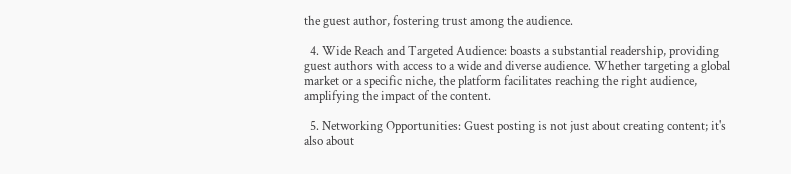the guest author, fostering trust among the audience.

  4. Wide Reach and Targeted Audience: boasts a substantial readership, providing guest authors with access to a wide and diverse audience. Whether targeting a global market or a specific niche, the platform facilitates reaching the right audience, amplifying the impact of the content.

  5. Networking Opportunities: Guest posting is not just about creating content; it's also about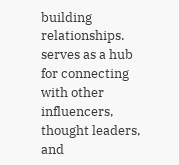building relationships. serves as a hub for connecting with other influencers, thought leaders, and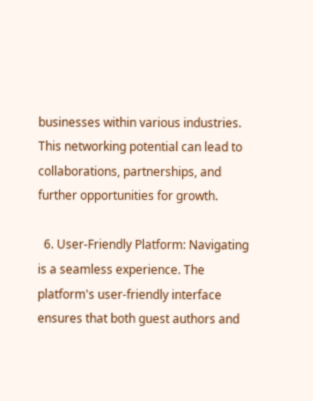businesses within various industries. This networking potential can lead to collaborations, partnerships, and further opportunities for growth.

  6. User-Friendly Platform: Navigating is a seamless experience. The platform's user-friendly interface ensures that both guest authors and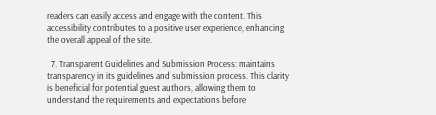readers can easily access and engage with the content. This accessibility contributes to a positive user experience, enhancing the overall appeal of the site.

  7. Transparent Guidelines and Submission Process: maintains transparency in its guidelines and submission process. This clarity is beneficial for potential guest authors, allowing them to understand the requirements and expectations before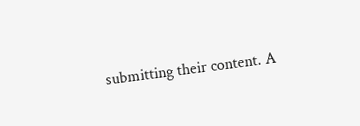submitting their content. A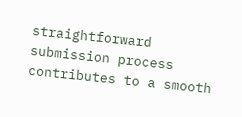straightforward submission process contributes to a smooth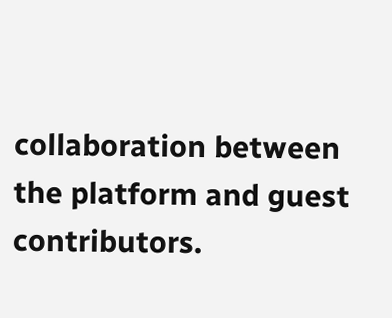collaboration between the platform and guest contributors.